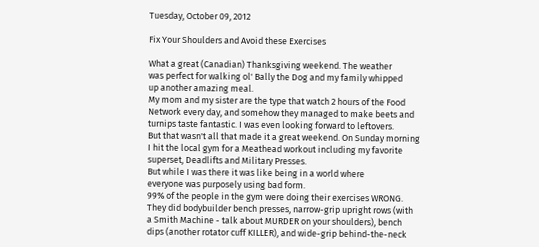Tuesday, October 09, 2012

Fix Your Shoulders and Avoid these Exercises

What a great (Canadian) Thanksgiving weekend. The weather
was perfect for walking ol' Bally the Dog and my family whipped
up another amazing meal.
My mom and my sister are the type that watch 2 hours of the Food
Network every day, and somehow they managed to make beets and
turnips taste fantastic. I was even looking forward to leftovers.
But that wasn't all that made it a great weekend. On Sunday morning
I hit the local gym for a Meathead workout including my favorite
superset, Deadlifts and Military Presses.
But while I was there it was like being in a world where
everyone was purposely using bad form.
99% of the people in the gym were doing their exercises WRONG.
They did bodybuilder bench presses, narrow-grip upright rows (with
a Smith Machine - talk about MURDER on your shoulders), bench
dips (another rotator cuff KILLER), and wide-grip behind-the-neck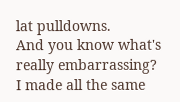lat pulldowns.
And you know what's really embarrassing?
I made all the same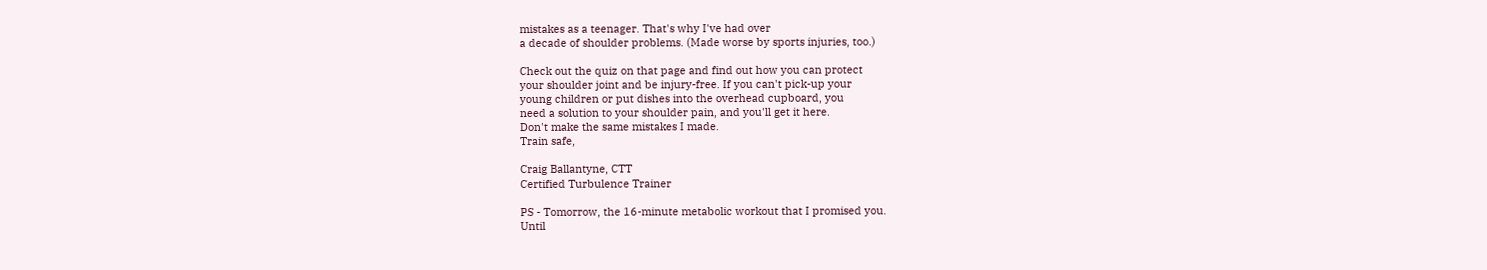mistakes as a teenager. That's why I've had over
a decade of shoulder problems. (Made worse by sports injuries, too.)

Check out the quiz on that page and find out how you can protect
your shoulder joint and be injury-free. If you can't pick-up your
young children or put dishes into the overhead cupboard, you
need a solution to your shoulder pain, and you'll get it here.
Don't make the same mistakes I made.
Train safe,

Craig Ballantyne, CTT
Certified Turbulence Trainer

PS - Tomorrow, the 16-minute metabolic workout that I promised you.
Until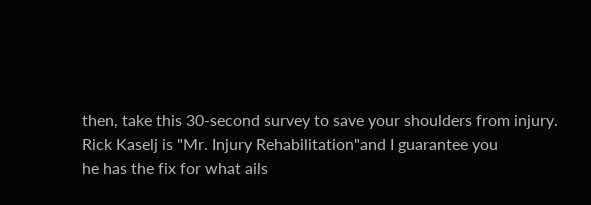then, take this 30-second survey to save your shoulders from injury.
Rick Kaselj is "Mr. Injury Rehabilitation"and I guarantee you
he has the fix for what ails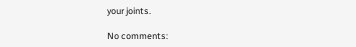your joints.

No comments: